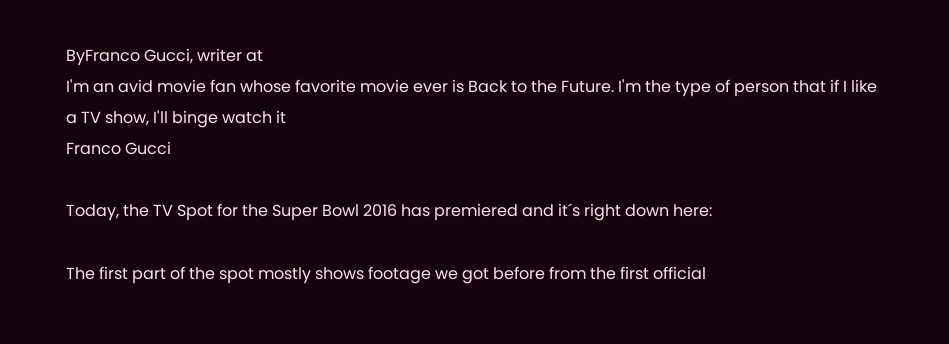ByFranco Gucci, writer at
I'm an avid movie fan whose favorite movie ever is Back to the Future. I'm the type of person that if I like a TV show, I'll binge watch it
Franco Gucci

Today, the TV Spot for the Super Bowl 2016 has premiered and it´s right down here:

The first part of the spot mostly shows footage we got before from the first official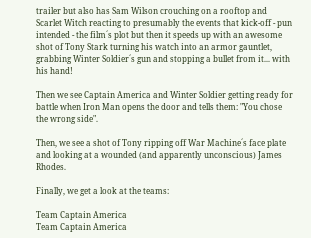trailer but also has Sam Wilson crouching on a rooftop and Scarlet Witch reacting to presumably the events that kick-off - pun intended - the film´s plot but then it speeds up with an awesome shot of Tony Stark turning his watch into an armor gauntlet, grabbing Winter Soldier´s gun and stopping a bullet from it... with his hand!

Then we see Captain America and Winter Soldier getting ready for battle when Iron Man opens the door and tells them: "You chose the wrong side".

Then, we see a shot of Tony ripping off War Machine´s face plate and looking at a wounded (and apparently unconscious) James Rhodes.

Finally, we get a look at the teams:

Team Captain America
Team Captain America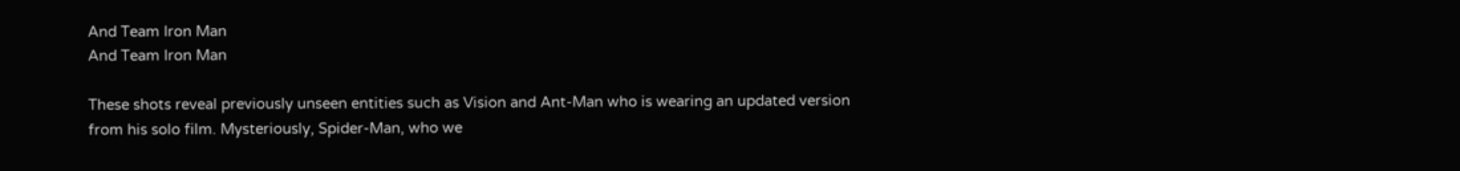And Team Iron Man
And Team Iron Man

These shots reveal previously unseen entities such as Vision and Ant-Man who is wearing an updated version from his solo film. Mysteriously, Spider-Man, who we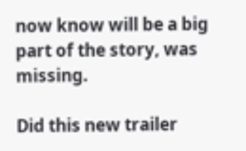now know will be a big part of the story, was missing.

Did this new trailer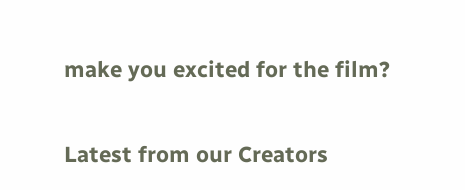make you excited for the film?


Latest from our Creators